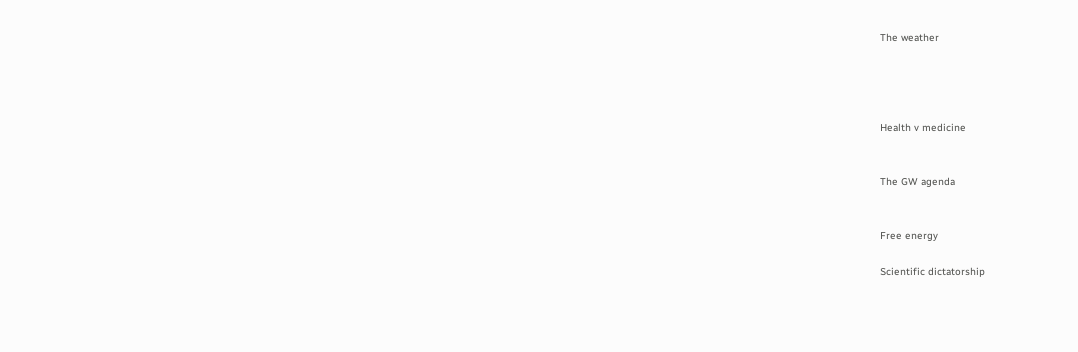The weather




Health v medicine


The GW agenda


Free energy

Scientific dictatorship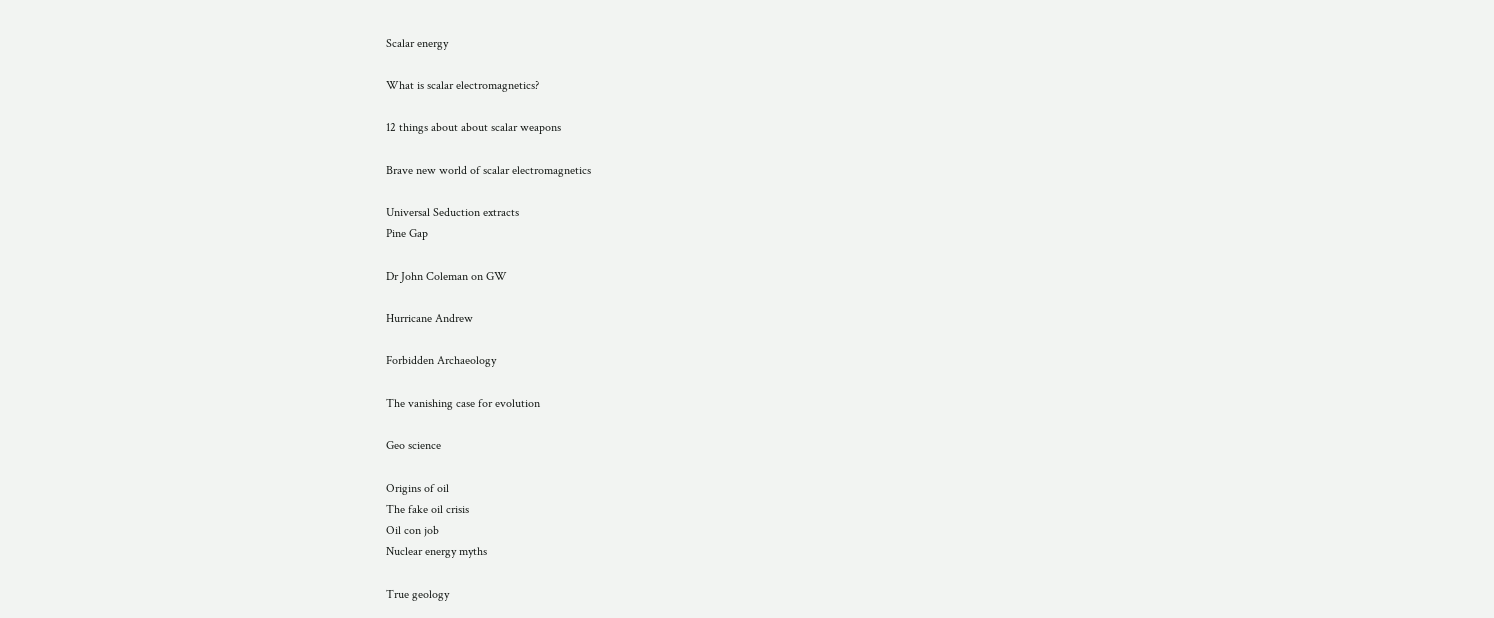Scalar energy

What is scalar electromagnetics?

12 things about about scalar weapons

Brave new world of scalar electromagnetics

Universal Seduction extracts
Pine Gap

Dr John Coleman on GW

Hurricane Andrew

Forbidden Archaeology

The vanishing case for evolution

Geo science

Origins of oil
The fake oil crisis
Oil con job
Nuclear energy myths

True geology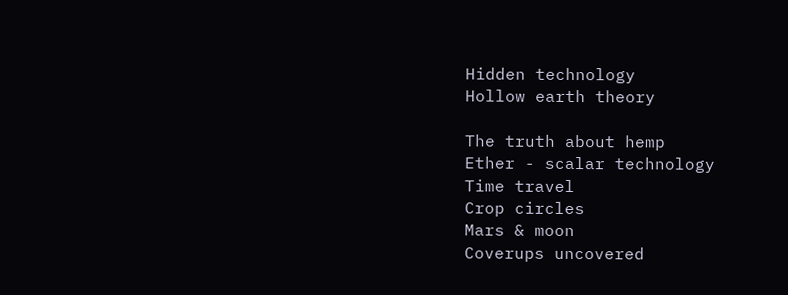Hidden technology
Hollow earth theory

The truth about hemp
Ether - scalar technology
Time travel
Crop circles
Mars & moon
Coverups uncovered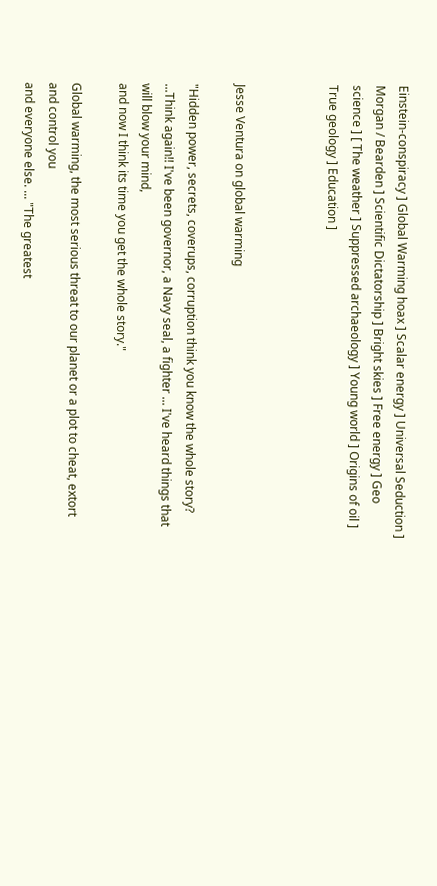Einstein-conspiracy ] Global Warming hoax ] Scalar energy ] Universal Seduction ] Morgan / Bearden ] Scientific Dictatorship ] Bright skies ] Free energy ] Geo science ] [ The weather ] Suppressed archaeology ] Young world ] Origins of oil ] True geology ] Education ]



Jesse Ventura on global warming

"Hidden power, secrets, coverups, corruption think you know the whole story?
...Think again!! I've been governor, a Navy seal, a fighter ... I've heard things that will blow your mind,
and now I think its time you get the whole story."

Global warming, the most serious threat to our planet or a plot to cheat, extort and control you
and everyone else. ... "The greatest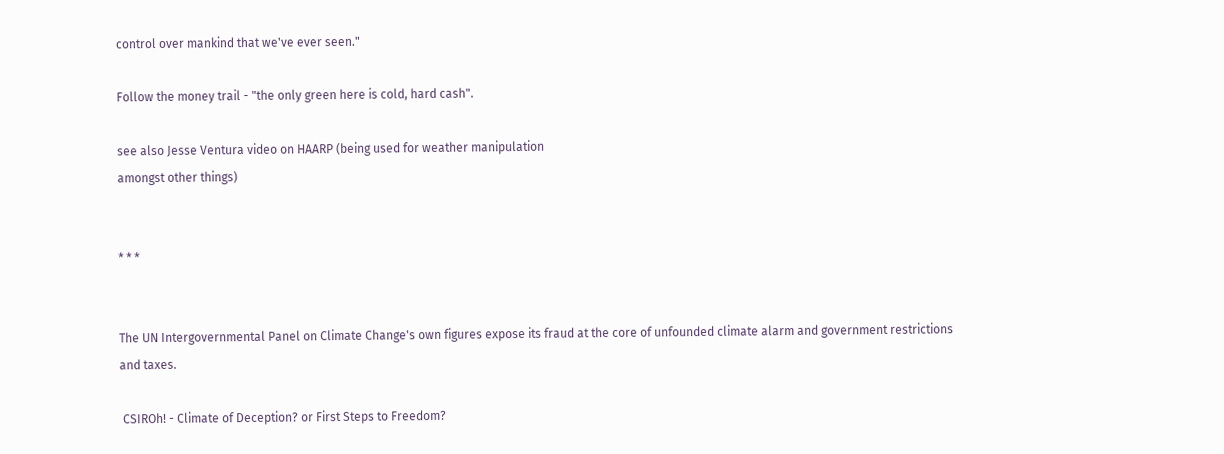control over mankind that we've ever seen."

Follow the money trail - "the only green here is cold, hard cash".

see also Jesse Ventura video on HAARP (being used for weather manipulation
amongst other things)


* * *


The UN Intergovernmental Panel on Climate Change's own figures expose its fraud at the core of unfounded climate alarm and government restrictions and taxes.

 CSIROh! - Climate of Deception? or First Steps to Freedom?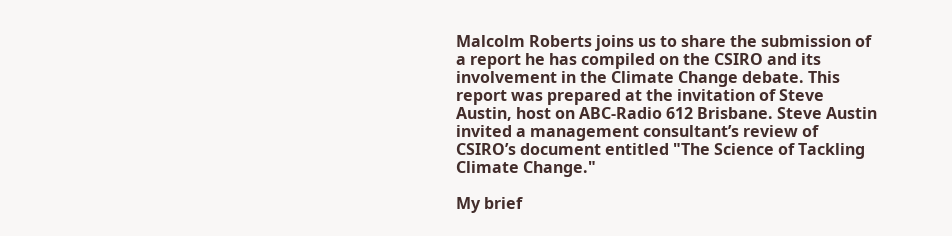Malcolm Roberts joins us to share the submission of a report he has compiled on the CSIRO and its involvement in the Climate Change debate. This report was prepared at the invitation of Steve Austin, host on ABC-Radio 612 Brisbane. Steve Austin invited a management consultant’s review of CSIRO’s document entitled "The Science of Tackling Climate Change."

My brief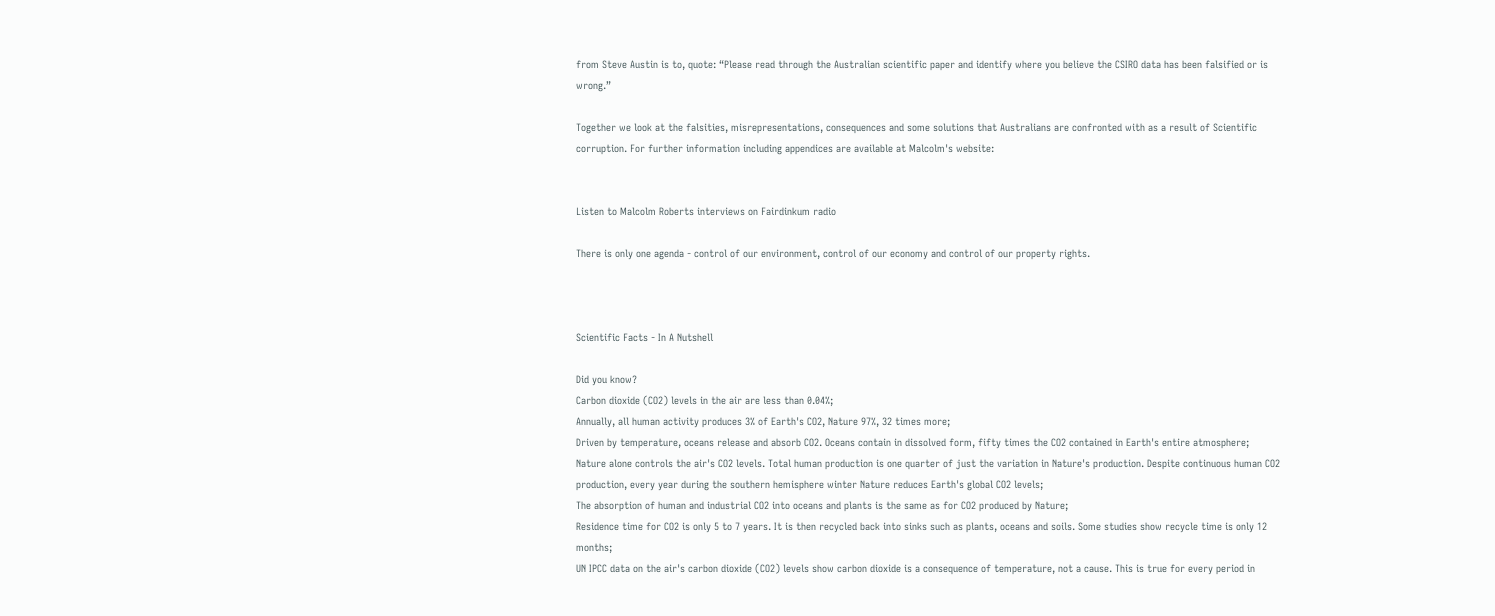from Steve Austin is to, quote: “Please read through the Australian scientific paper and identify where you believe the CSIRO data has been falsified or is wrong.”

Together we look at the falsities, misrepresentations, consequences and some solutions that Australians are confronted with as a result of Scientific corruption. For further information including appendices are available at Malcolm's website:


Listen to Malcolm Roberts interviews on Fairdinkum radio

There is only one agenda - control of our environment, control of our economy and control of our property rights.



Scientific Facts - In A Nutshell

Did you know?
Carbon dioxide (CO2) levels in the air are less than 0.04%;
Annually, all human activity produces 3% of Earth's CO2, Nature 97%, 32 times more;
Driven by temperature, oceans release and absorb CO2. Oceans contain in dissolved form, fifty times the CO2 contained in Earth's entire atmosphere;
Nature alone controls the air's CO2 levels. Total human production is one quarter of just the variation in Nature's production. Despite continuous human CO2 production, every year during the southern hemisphere winter Nature reduces Earth's global CO2 levels;
The absorption of human and industrial CO2 into oceans and plants is the same as for CO2 produced by Nature;
Residence time for CO2 is only 5 to 7 years. It is then recycled back into sinks such as plants, oceans and soils. Some studies show recycle time is only 12 months;
UN IPCC data on the air's carbon dioxide (CO2) levels show carbon dioxide is a consequence of temperature, not a cause. This is true for every period in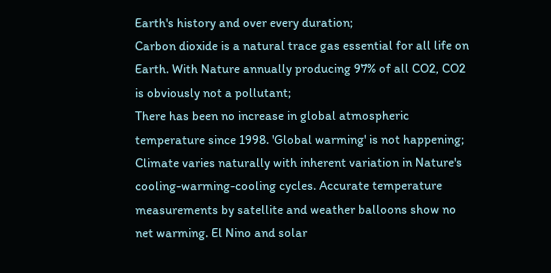Earth's history and over every duration;
Carbon dioxide is a natural trace gas essential for all life on Earth. With Nature annually producing 97% of all CO2, CO2 is obviously not a pollutant;
There has been no increase in global atmospheric temperature since 1998. 'Global warming' is not happening;
Climate varies naturally with inherent variation in Nature's cooling-warming-cooling cycles. Accurate temperature measurements by satellite and weather balloons show no net warming. El Nino and solar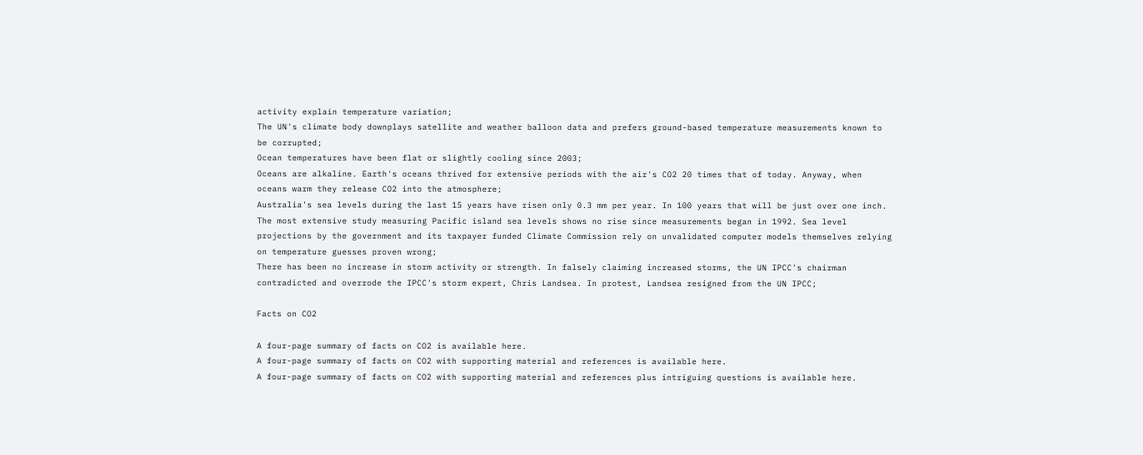activity explain temperature variation;
The UN's climate body downplays satellite and weather balloon data and prefers ground-based temperature measurements known to be corrupted;
Ocean temperatures have been flat or slightly cooling since 2003;
Oceans are alkaline. Earth's oceans thrived for extensive periods with the air's CO2 20 times that of today. Anyway, when oceans warm they release CO2 into the atmosphere;
Australia's sea levels during the last 15 years have risen only 0.3 mm per year. In 100 years that will be just over one inch. The most extensive study measuring Pacific island sea levels shows no rise since measurements began in 1992. Sea level projections by the government and its taxpayer funded Climate Commission rely on unvalidated computer models themselves relying on temperature guesses proven wrong;
There has been no increase in storm activity or strength. In falsely claiming increased storms, the UN IPCC's chairman contradicted and overrode the IPCC's storm expert, Chris Landsea. In protest, Landsea resigned from the UN IPCC;

Facts on CO2

A four-page summary of facts on CO2 is available here.
A four-page summary of facts on CO2 with supporting material and references is available here.
A four-page summary of facts on CO2 with supporting material and references plus intriguing questions is available here.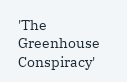'The Greenhouse Conspiracy'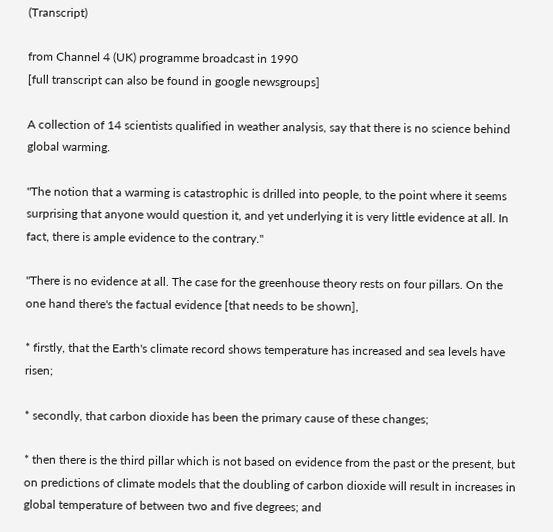(Transcript)

from Channel 4 (UK) programme broadcast in 1990
[full transcript can also be found in google newsgroups]

A collection of 14 scientists qualified in weather analysis, say that there is no science behind global warming.

"The notion that a warming is catastrophic is drilled into people, to the point where it seems surprising that anyone would question it, and yet underlying it is very little evidence at all. In fact, there is ample evidence to the contrary."

"There is no evidence at all. The case for the greenhouse theory rests on four pillars. On the one hand there's the factual evidence [that needs to be shown],

* firstly, that the Earth's climate record shows temperature has increased and sea levels have risen;

* secondly, that carbon dioxide has been the primary cause of these changes;

* then there is the third pillar which is not based on evidence from the past or the present, but on predictions of climate models that the doubling of carbon dioxide will result in increases in global temperature of between two and five degrees; and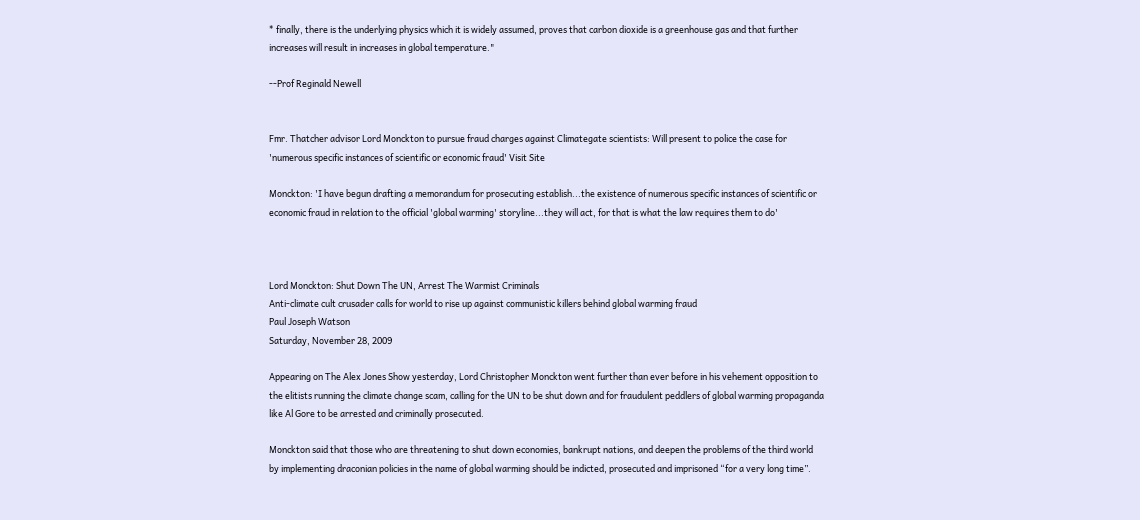* finally, there is the underlying physics which it is widely assumed, proves that carbon dioxide is a greenhouse gas and that further increases will result in increases in global temperature."

--Prof Reginald Newell


Fmr. Thatcher advisor Lord Monckton to pursue fraud charges against Climategate scientists: Will present to police the case for 'numerous specific instances of scientific or economic fraud' Visit Site

Monckton: 'I have begun drafting a memorandum for prosecuting establish...the existence of numerous specific instances of scientific or economic fraud in relation to the official 'global warming' storyline...they will act, for that is what the law requires them to do'



Lord Monckton: Shut Down The UN, Arrest The Warmist Criminals
Anti-climate cult crusader calls for world to rise up against communistic killers behind global warming fraud
Paul Joseph Watson
Saturday, November 28, 2009

Appearing on The Alex Jones Show yesterday, Lord Christopher Monckton went further than ever before in his vehement opposition to the elitists running the climate change scam, calling for the UN to be shut down and for fraudulent peddlers of global warming propaganda like Al Gore to be arrested and criminally prosecuted.

Monckton said that those who are threatening to shut down economies, bankrupt nations, and deepen the problems of the third world by implementing draconian policies in the name of global warming should be indicted, prosecuted and imprisoned “for a very long time”.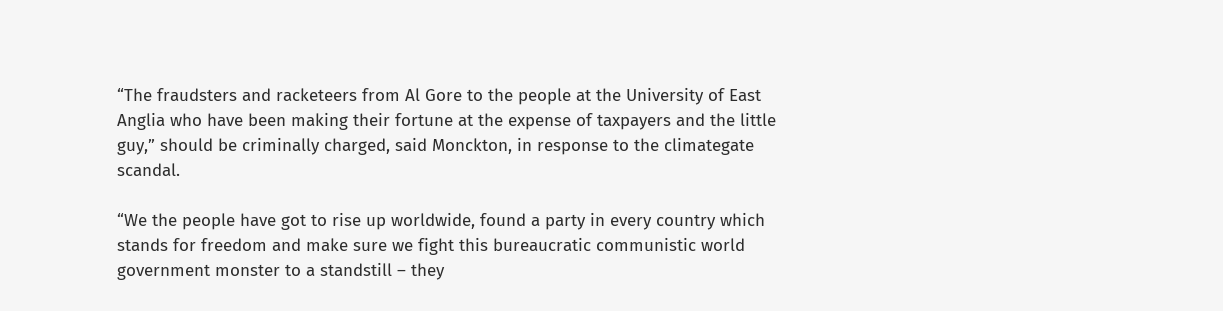“The fraudsters and racketeers from Al Gore to the people at the University of East Anglia who have been making their fortune at the expense of taxpayers and the little guy,” should be criminally charged, said Monckton, in response to the climategate scandal.

“We the people have got to rise up worldwide, found a party in every country which stands for freedom and make sure we fight this bureaucratic communistic world government monster to a standstill – they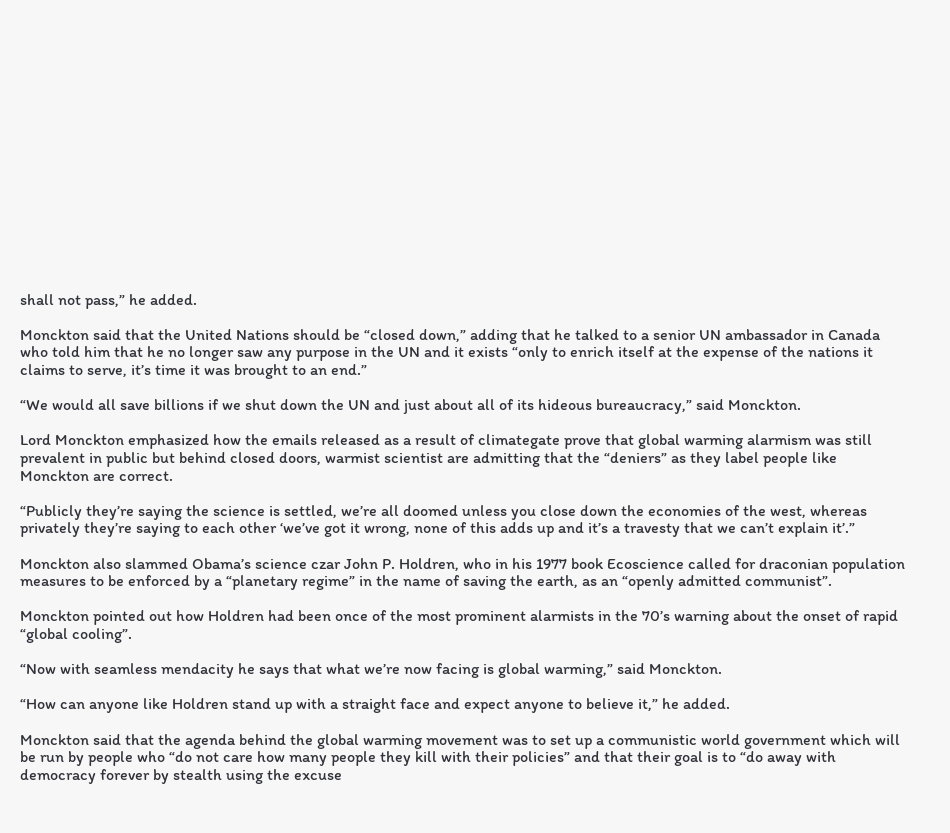shall not pass,” he added.

Monckton said that the United Nations should be “closed down,” adding that he talked to a senior UN ambassador in Canada who told him that he no longer saw any purpose in the UN and it exists “only to enrich itself at the expense of the nations it claims to serve, it’s time it was brought to an end.”

“We would all save billions if we shut down the UN and just about all of its hideous bureaucracy,” said Monckton.

Lord Monckton emphasized how the emails released as a result of climategate prove that global warming alarmism was still prevalent in public but behind closed doors, warmist scientist are admitting that the “deniers” as they label people like Monckton are correct.

“Publicly they’re saying the science is settled, we’re all doomed unless you close down the economies of the west, whereas privately they’re saying to each other ‘we’ve got it wrong, none of this adds up and it’s a travesty that we can’t explain it’.”

Monckton also slammed Obama’s science czar John P. Holdren, who in his 1977 book Ecoscience called for draconian population measures to be enforced by a “planetary regime” in the name of saving the earth, as an “openly admitted communist”.

Monckton pointed out how Holdren had been once of the most prominent alarmists in the 70’s warning about the onset of rapid “global cooling”.

“Now with seamless mendacity he says that what we’re now facing is global warming,” said Monckton.

“How can anyone like Holdren stand up with a straight face and expect anyone to believe it,” he added.

Monckton said that the agenda behind the global warming movement was to set up a communistic world government which will be run by people who “do not care how many people they kill with their policies” and that their goal is to “do away with democracy forever by stealth using the excuse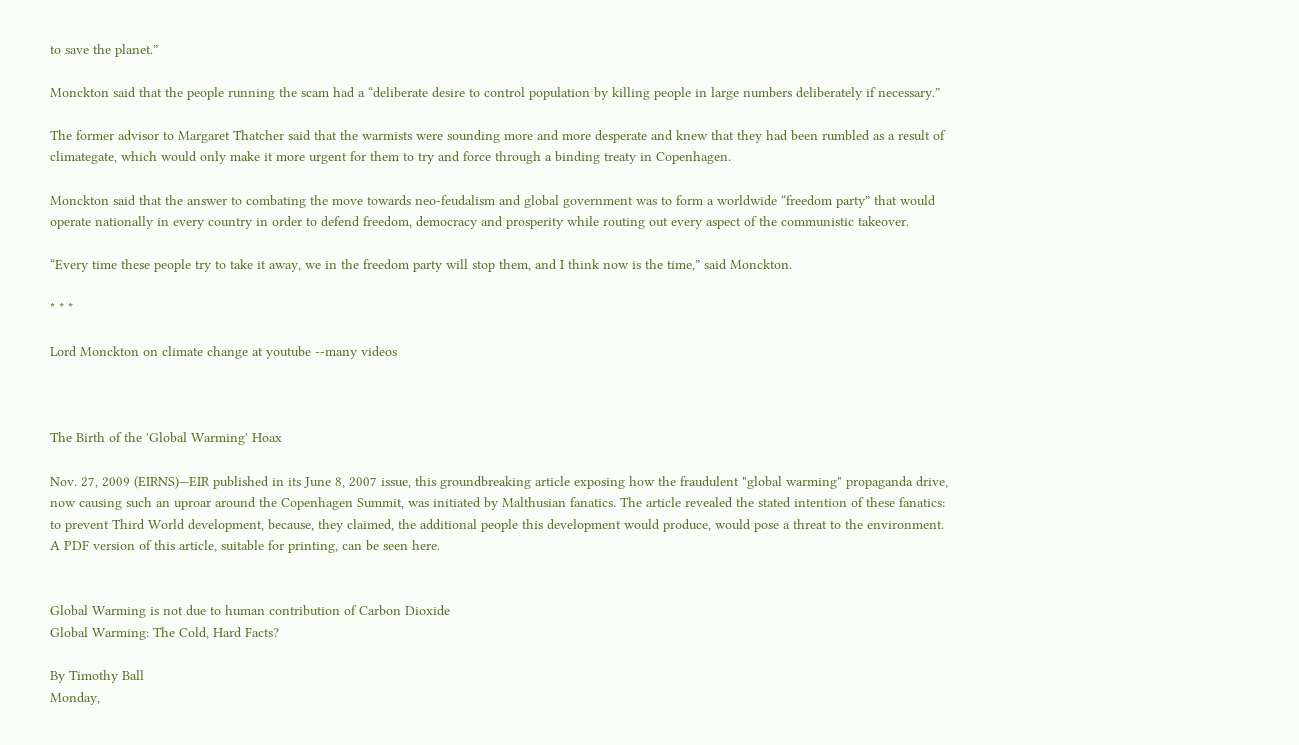to save the planet.”

Monckton said that the people running the scam had a “deliberate desire to control population by killing people in large numbers deliberately if necessary.”

The former advisor to Margaret Thatcher said that the warmists were sounding more and more desperate and knew that they had been rumbled as a result of climategate, which would only make it more urgent for them to try and force through a binding treaty in Copenhagen.

Monckton said that the answer to combating the move towards neo-feudalism and global government was to form a worldwide “freedom party” that would operate nationally in every country in order to defend freedom, democracy and prosperity while routing out every aspect of the communistic takeover.

“Every time these people try to take it away, we in the freedom party will stop them, and I think now is the time,” said Monckton.

* * *

Lord Monckton on climate change at youtube --many videos



The Birth of the 'Global Warming' Hoax

Nov. 27, 2009 (EIRNS)—EIR published in its June 8, 2007 issue, this groundbreaking article exposing how the fraudulent "global warming" propaganda drive, now causing such an uproar around the Copenhagen Summit, was initiated by Malthusian fanatics. The article revealed the stated intention of these fanatics: to prevent Third World development, because, they claimed, the additional people this development would produce, would pose a threat to the environment. A PDF version of this article, suitable for printing, can be seen here.


Global Warming is not due to human contribution of Carbon Dioxide
Global Warming: The Cold, Hard Facts?

By Timothy Ball
Monday,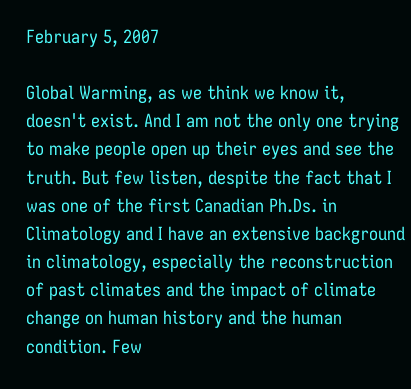February 5, 2007

Global Warming, as we think we know it, doesn't exist. And I am not the only one trying to make people open up their eyes and see the truth. But few listen, despite the fact that I was one of the first Canadian Ph.Ds. in Climatology and I have an extensive background in climatology, especially the reconstruction of past climates and the impact of climate change on human history and the human condition. Few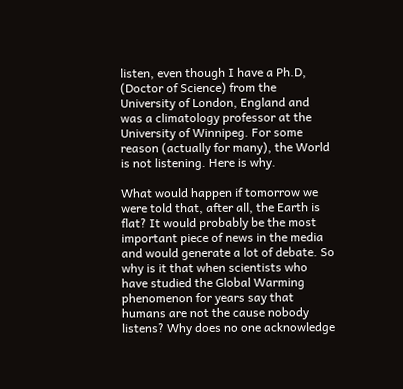listen, even though I have a Ph.D, (Doctor of Science) from the University of London, England and was a climatology professor at the University of Winnipeg. For some reason (actually for many), the World is not listening. Here is why.

What would happen if tomorrow we were told that, after all, the Earth is flat? It would probably be the most important piece of news in the media and would generate a lot of debate. So why is it that when scientists who have studied the Global Warming phenomenon for years say that humans are not the cause nobody listens? Why does no one acknowledge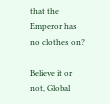that the Emperor has no clothes on?

Believe it or not, Global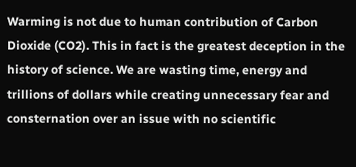Warming is not due to human contribution of Carbon Dioxide (CO2). This in fact is the greatest deception in the history of science. We are wasting time, energy and trillions of dollars while creating unnecessary fear and consternation over an issue with no scientific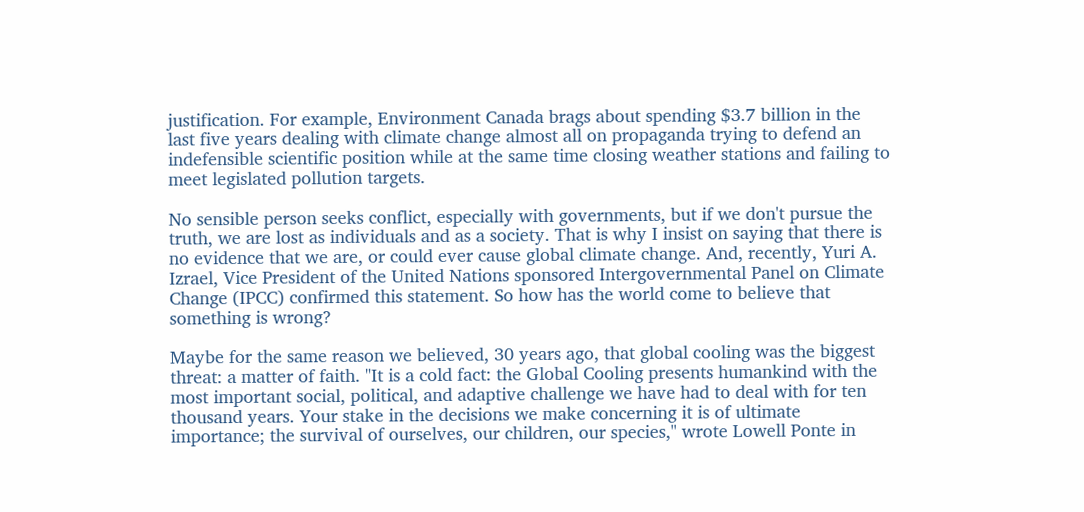justification. For example, Environment Canada brags about spending $3.7 billion in the last five years dealing with climate change almost all on propaganda trying to defend an indefensible scientific position while at the same time closing weather stations and failing to meet legislated pollution targets.

No sensible person seeks conflict, especially with governments, but if we don't pursue the truth, we are lost as individuals and as a society. That is why I insist on saying that there is no evidence that we are, or could ever cause global climate change. And, recently, Yuri A. Izrael, Vice President of the United Nations sponsored Intergovernmental Panel on Climate Change (IPCC) confirmed this statement. So how has the world come to believe that something is wrong?

Maybe for the same reason we believed, 30 years ago, that global cooling was the biggest threat: a matter of faith. "It is a cold fact: the Global Cooling presents humankind with the most important social, political, and adaptive challenge we have had to deal with for ten thousand years. Your stake in the decisions we make concerning it is of ultimate importance; the survival of ourselves, our children, our species," wrote Lowell Ponte in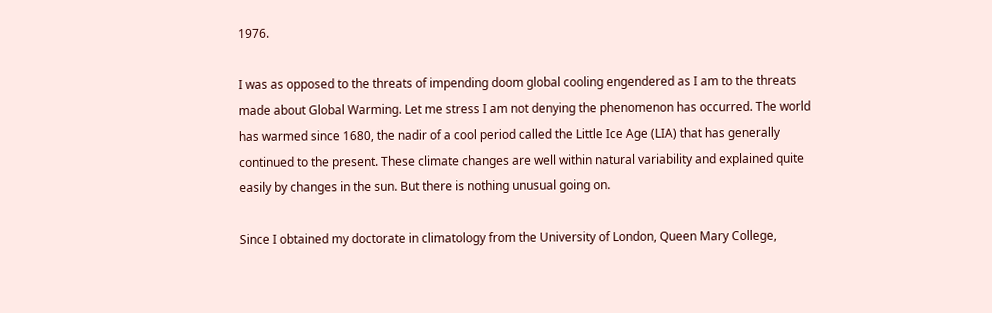1976.

I was as opposed to the threats of impending doom global cooling engendered as I am to the threats made about Global Warming. Let me stress I am not denying the phenomenon has occurred. The world has warmed since 1680, the nadir of a cool period called the Little Ice Age (LIA) that has generally continued to the present. These climate changes are well within natural variability and explained quite easily by changes in the sun. But there is nothing unusual going on.

Since I obtained my doctorate in climatology from the University of London, Queen Mary College,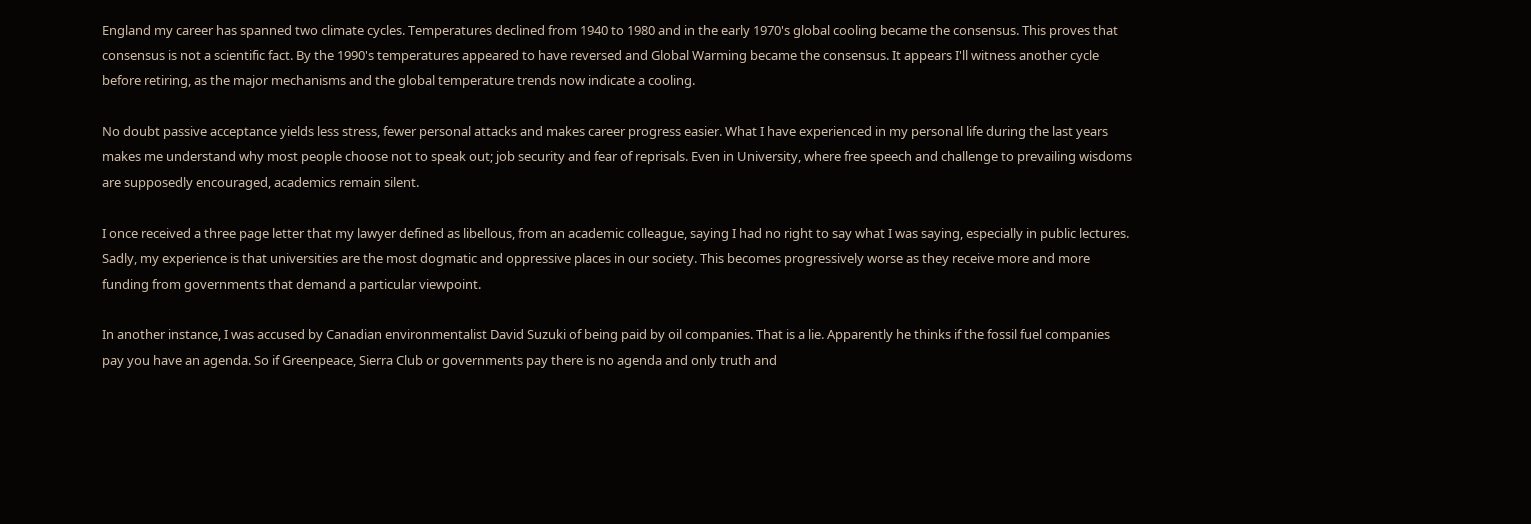England my career has spanned two climate cycles. Temperatures declined from 1940 to 1980 and in the early 1970's global cooling became the consensus. This proves that consensus is not a scientific fact. By the 1990's temperatures appeared to have reversed and Global Warming became the consensus. It appears I'll witness another cycle before retiring, as the major mechanisms and the global temperature trends now indicate a cooling.

No doubt passive acceptance yields less stress, fewer personal attacks and makes career progress easier. What I have experienced in my personal life during the last years makes me understand why most people choose not to speak out; job security and fear of reprisals. Even in University, where free speech and challenge to prevailing wisdoms are supposedly encouraged, academics remain silent.

I once received a three page letter that my lawyer defined as libellous, from an academic colleague, saying I had no right to say what I was saying, especially in public lectures. Sadly, my experience is that universities are the most dogmatic and oppressive places in our society. This becomes progressively worse as they receive more and more funding from governments that demand a particular viewpoint.

In another instance, I was accused by Canadian environmentalist David Suzuki of being paid by oil companies. That is a lie. Apparently he thinks if the fossil fuel companies pay you have an agenda. So if Greenpeace, Sierra Club or governments pay there is no agenda and only truth and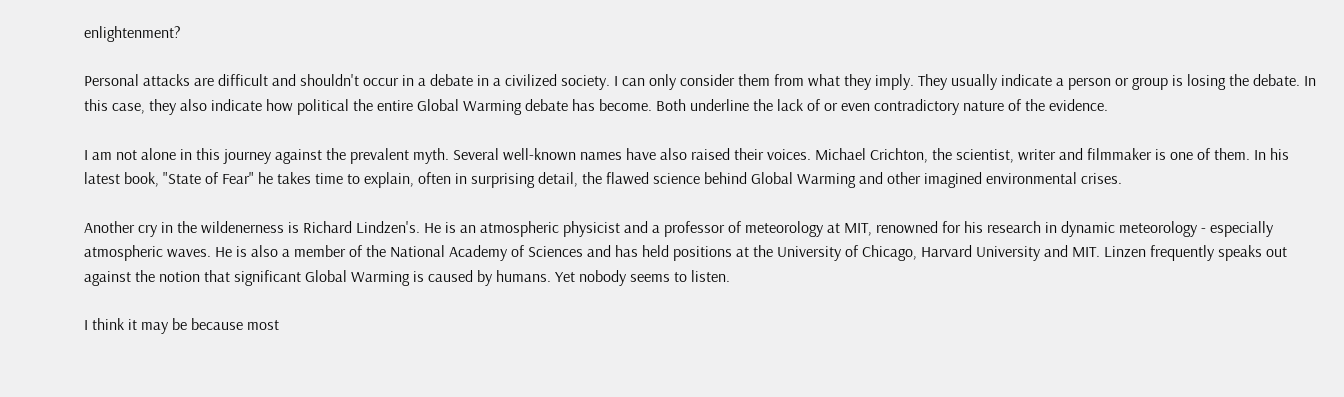enlightenment?

Personal attacks are difficult and shouldn't occur in a debate in a civilized society. I can only consider them from what they imply. They usually indicate a person or group is losing the debate. In this case, they also indicate how political the entire Global Warming debate has become. Both underline the lack of or even contradictory nature of the evidence.

I am not alone in this journey against the prevalent myth. Several well-known names have also raised their voices. Michael Crichton, the scientist, writer and filmmaker is one of them. In his latest book, "State of Fear" he takes time to explain, often in surprising detail, the flawed science behind Global Warming and other imagined environmental crises.

Another cry in the wildenerness is Richard Lindzen's. He is an atmospheric physicist and a professor of meteorology at MIT, renowned for his research in dynamic meteorology - especially atmospheric waves. He is also a member of the National Academy of Sciences and has held positions at the University of Chicago, Harvard University and MIT. Linzen frequently speaks out against the notion that significant Global Warming is caused by humans. Yet nobody seems to listen.

I think it may be because most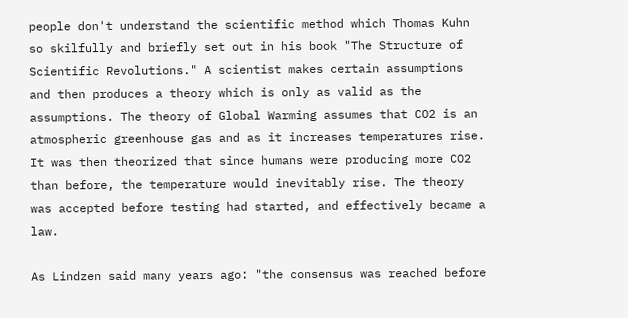people don't understand the scientific method which Thomas Kuhn so skilfully and briefly set out in his book "The Structure of Scientific Revolutions." A scientist makes certain assumptions and then produces a theory which is only as valid as the assumptions. The theory of Global Warming assumes that CO2 is an atmospheric greenhouse gas and as it increases temperatures rise. It was then theorized that since humans were producing more CO2 than before, the temperature would inevitably rise. The theory was accepted before testing had started, and effectively became a law.

As Lindzen said many years ago: "the consensus was reached before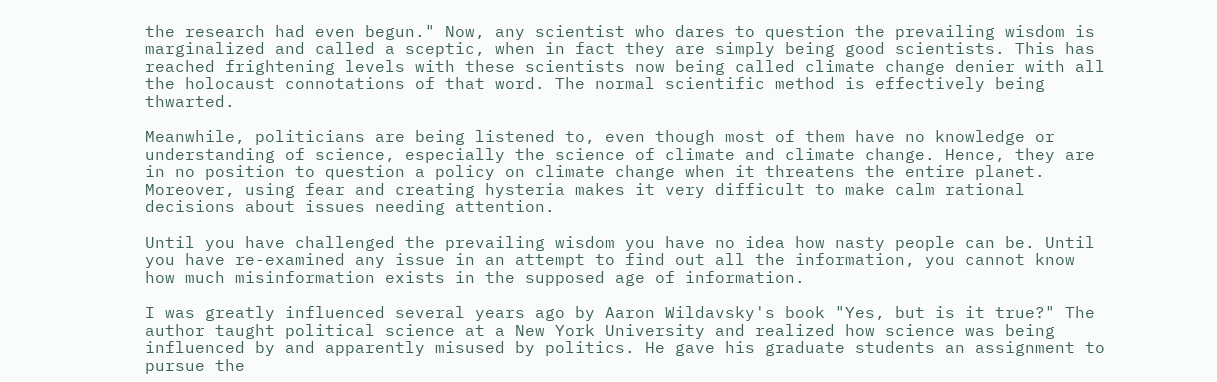the research had even begun." Now, any scientist who dares to question the prevailing wisdom is marginalized and called a sceptic, when in fact they are simply being good scientists. This has reached frightening levels with these scientists now being called climate change denier with all the holocaust connotations of that word. The normal scientific method is effectively being thwarted.

Meanwhile, politicians are being listened to, even though most of them have no knowledge or understanding of science, especially the science of climate and climate change. Hence, they are in no position to question a policy on climate change when it threatens the entire planet. Moreover, using fear and creating hysteria makes it very difficult to make calm rational decisions about issues needing attention.

Until you have challenged the prevailing wisdom you have no idea how nasty people can be. Until you have re-examined any issue in an attempt to find out all the information, you cannot know how much misinformation exists in the supposed age of information.

I was greatly influenced several years ago by Aaron Wildavsky's book "Yes, but is it true?" The author taught political science at a New York University and realized how science was being influenced by and apparently misused by politics. He gave his graduate students an assignment to pursue the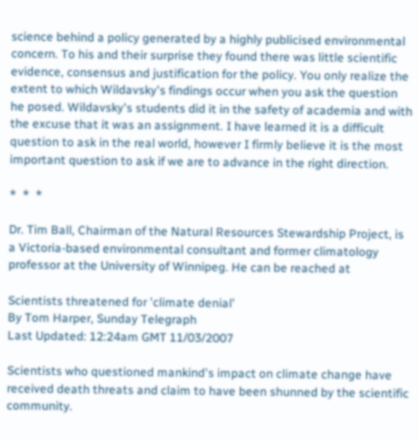science behind a policy generated by a highly publicised environmental concern. To his and their surprise they found there was little scientific evidence, consensus and justification for the policy. You only realize the extent to which Wildavsky's findings occur when you ask the question he posed. Wildavsky's students did it in the safety of academia and with the excuse that it was an assignment. I have learned it is a difficult question to ask in the real world, however I firmly believe it is the most important question to ask if we are to advance in the right direction.

*  *  *

Dr. Tim Ball, Chairman of the Natural Resources Stewardship Project, is a Victoria-based environmental consultant and former climatology professor at the University of Winnipeg. He can be reached at

Scientists threatened for 'climate denial'
By Tom Harper, Sunday Telegraph
Last Updated: 12:24am GMT 11/03/2007

Scientists who questioned mankind's impact on climate change have received death threats and claim to have been shunned by the scientific community.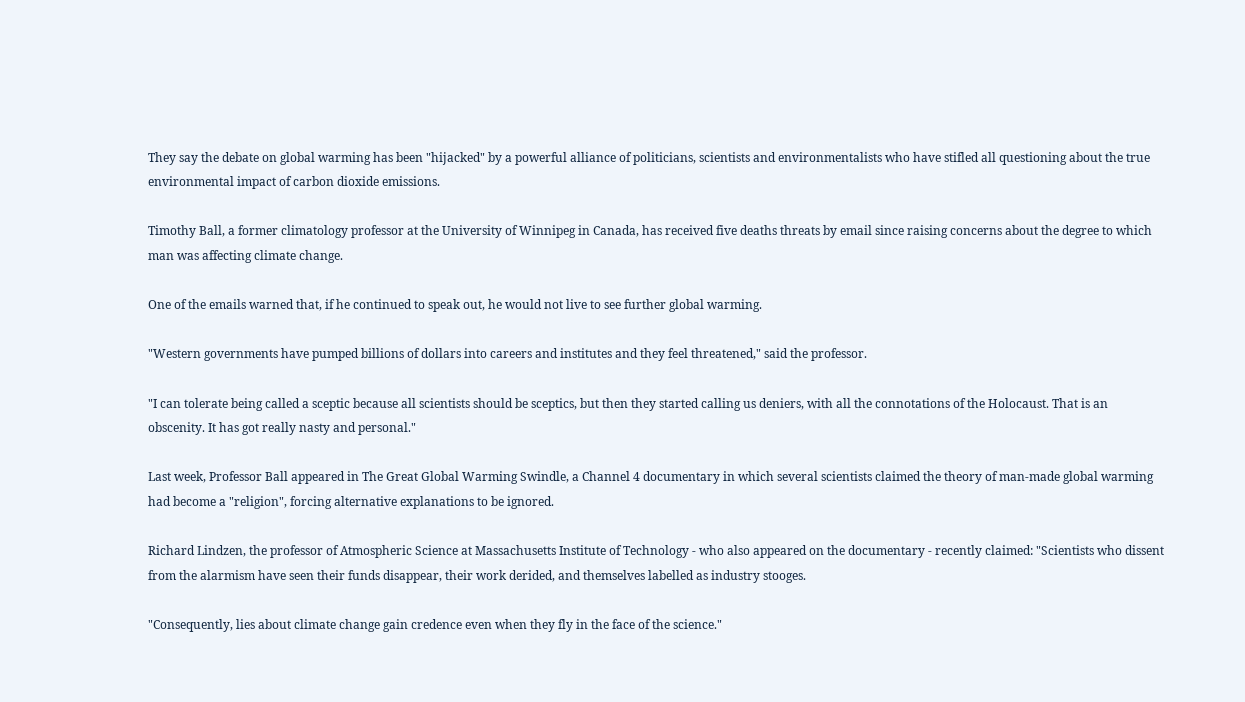They say the debate on global warming has been "hijacked" by a powerful alliance of politicians, scientists and environmentalists who have stifled all questioning about the true environmental impact of carbon dioxide emissions.

Timothy Ball, a former climatology professor at the University of Winnipeg in Canada, has received five deaths threats by email since raising concerns about the degree to which man was affecting climate change.

One of the emails warned that, if he continued to speak out, he would not live to see further global warming.

"Western governments have pumped billions of dollars into careers and institutes and they feel threatened," said the professor.

"I can tolerate being called a sceptic because all scientists should be sceptics, but then they started calling us deniers, with all the connotations of the Holocaust. That is an obscenity. It has got really nasty and personal."

Last week, Professor Ball appeared in The Great Global Warming Swindle, a Channel 4 documentary in which several scientists claimed the theory of man-made global warming had become a "religion", forcing alternative explanations to be ignored.

Richard Lindzen, the professor of Atmospheric Science at Massachusetts Institute of Technology - who also appeared on the documentary - recently claimed: "Scientists who dissent from the alarmism have seen their funds disappear, their work derided, and themselves labelled as industry stooges.

"Consequently, lies about climate change gain credence even when they fly in the face of the science."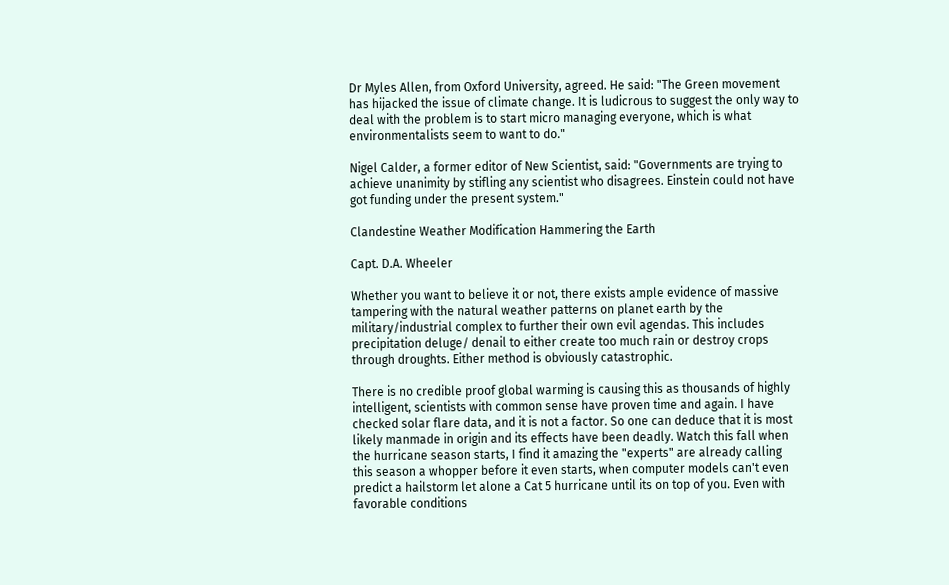Dr Myles Allen, from Oxford University, agreed. He said: "The Green movement has hijacked the issue of climate change. It is ludicrous to suggest the only way to deal with the problem is to start micro managing everyone, which is what environmentalists seem to want to do."

Nigel Calder, a former editor of New Scientist, said: "Governments are trying to achieve unanimity by stifling any scientist who disagrees. Einstein could not have got funding under the present system."

Clandestine Weather Modification Hammering the Earth

Capt. D.A. Wheeler

Whether you want to believe it or not, there exists ample evidence of massive tampering with the natural weather patterns on planet earth by the military/industrial complex to further their own evil agendas. This includes precipitation deluge/ denail to either create too much rain or destroy crops through droughts. Either method is obviously catastrophic.

There is no credible proof global warming is causing this as thousands of highly intelligent, scientists with common sense have proven time and again. I have checked solar flare data, and it is not a factor. So one can deduce that it is most likely manmade in origin and its effects have been deadly. Watch this fall when the hurricane season starts, I find it amazing the "experts" are already calling this season a whopper before it even starts, when computer models can't even predict a hailstorm let alone a Cat 5 hurricane until its on top of you. Even with favorable conditions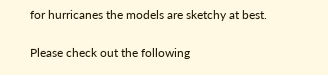for hurricanes the models are sketchy at best.

Please check out the following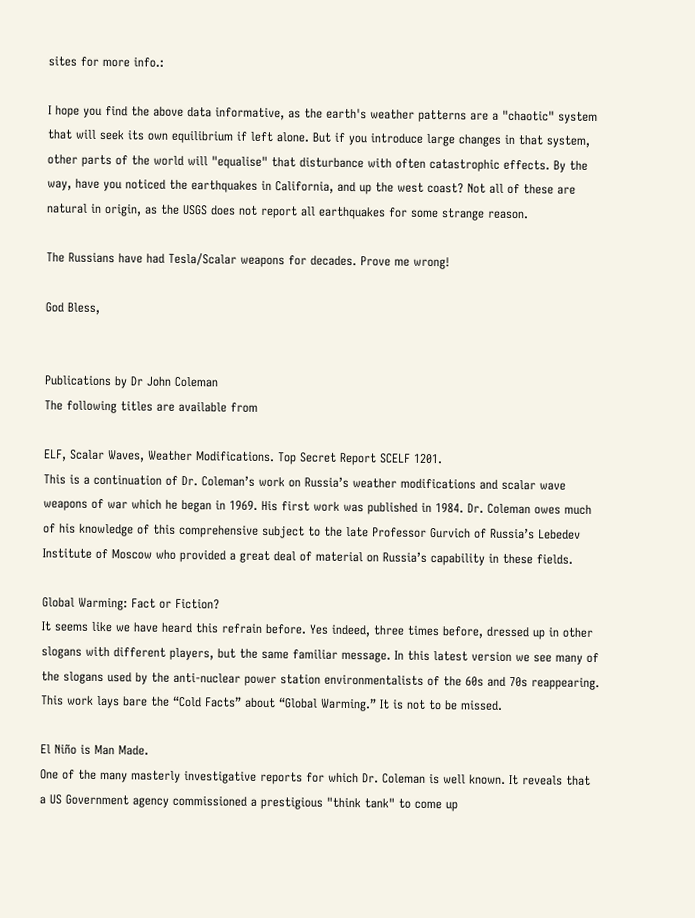sites for more info.:

I hope you find the above data informative, as the earth's weather patterns are a "chaotic" system that will seek its own equilibrium if left alone. But if you introduce large changes in that system, other parts of the world will "equalise" that disturbance with often catastrophic effects. By the way, have you noticed the earthquakes in California, and up the west coast? Not all of these are natural in origin, as the USGS does not report all earthquakes for some strange reason.

The Russians have had Tesla/Scalar weapons for decades. Prove me wrong!

God Bless,


Publications by Dr John Coleman
The following titles are available from

ELF, Scalar Waves, Weather Modifications. Top Secret Report SCELF 1201.
This is a continuation of Dr. Coleman’s work on Russia’s weather modifications and scalar wave weapons of war which he began in 1969. His first work was published in 1984. Dr. Coleman owes much of his knowledge of this comprehensive subject to the late Professor Gurvich of Russia’s Lebedev Institute of Moscow who provided a great deal of material on Russia’s capability in these fields.

Global Warming: Fact or Fiction?
It seems like we have heard this refrain before. Yes indeed, three times before, dressed up in other slogans with different players, but the same familiar message. In this latest version we see many of the slogans used by the anti-nuclear power station environmentalists of the 60s and 70s reappearing. This work lays bare the “Cold Facts” about “Global Warming.” It is not to be missed.

El Niño is Man Made.
One of the many masterly investigative reports for which Dr. Coleman is well known. It reveals that a US Government agency commissioned a prestigious "think tank" to come up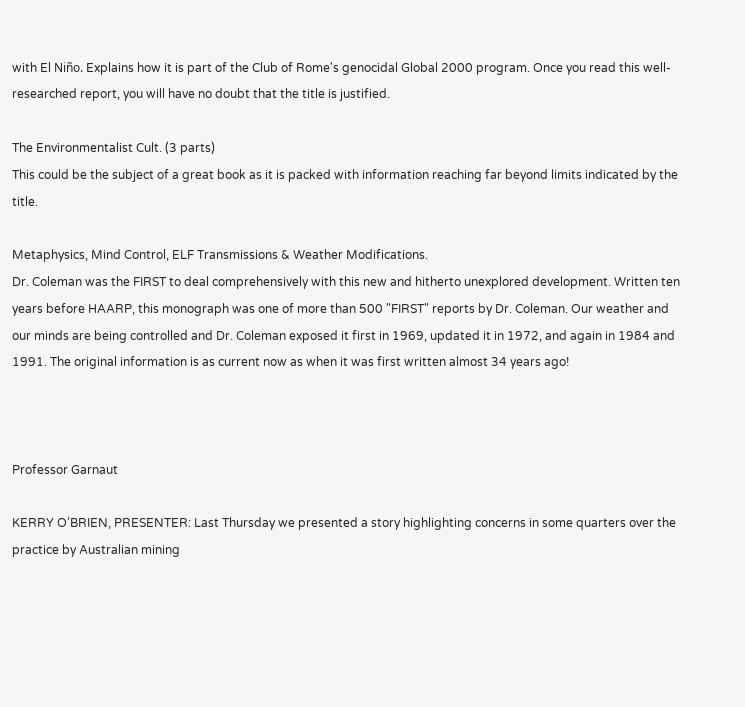with El Niño. Explains how it is part of the Club of Rome's genocidal Global 2000 program. Once you read this well-researched report, you will have no doubt that the title is justified.

The Environmentalist Cult. (3 parts)
This could be the subject of a great book as it is packed with information reaching far beyond limits indicated by the title.

Metaphysics, Mind Control, ELF Transmissions & Weather Modifications.
Dr. Coleman was the FIRST to deal comprehensively with this new and hitherto unexplored development. Written ten years before HAARP, this monograph was one of more than 500 "FIRST" reports by Dr. Coleman. Our weather and our minds are being controlled and Dr. Coleman exposed it first in 1969, updated it in 1972, and again in 1984 and 1991. The original information is as current now as when it was first written almost 34 years ago!



Professor Garnaut

KERRY O’BRIEN, PRESENTER: Last Thursday we presented a story highlighting concerns in some quarters over the practice by Australian mining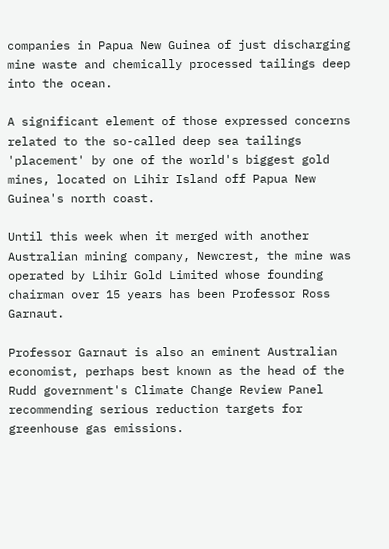companies in Papua New Guinea of just discharging mine waste and chemically processed tailings deep into the ocean.

A significant element of those expressed concerns related to the so-called deep sea tailings 'placement' by one of the world's biggest gold mines, located on Lihir Island off Papua New Guinea's north coast.

Until this week when it merged with another Australian mining company, Newcrest, the mine was operated by Lihir Gold Limited whose founding chairman over 15 years has been Professor Ross Garnaut.

Professor Garnaut is also an eminent Australian economist, perhaps best known as the head of the Rudd government's Climate Change Review Panel recommending serious reduction targets for greenhouse gas emissions.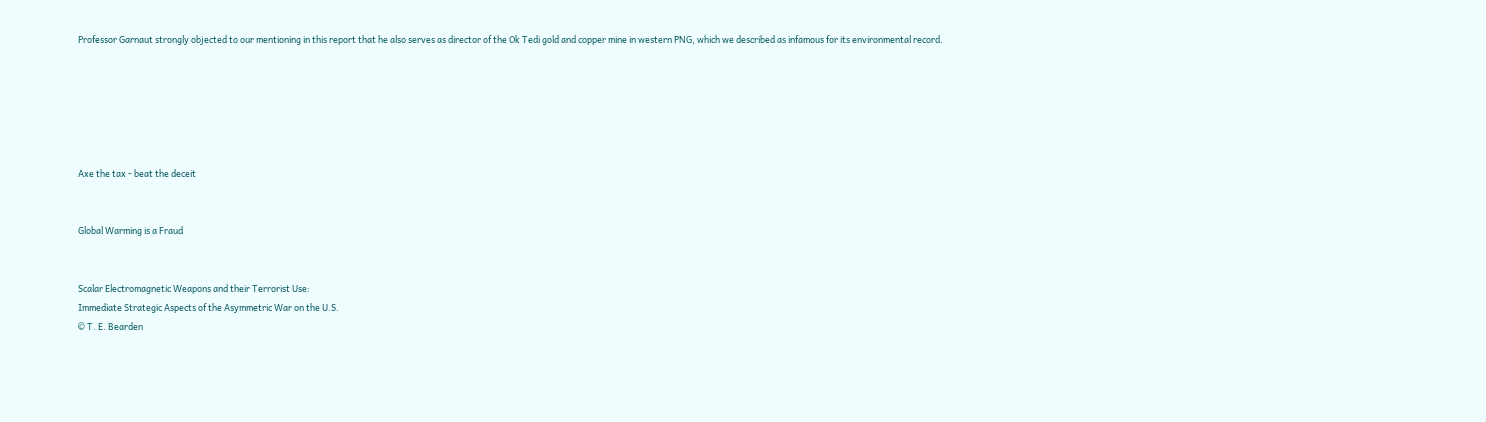Professor Garnaut strongly objected to our mentioning in this report that he also serves as director of the Ok Tedi gold and copper mine in western PNG, which we described as infamous for its environmental record.






Axe the tax - beat the deceit


Global Warming is a Fraud


Scalar Electromagnetic Weapons and their Terrorist Use:
Immediate Strategic Aspects of the Asymmetric War on the U.S.
© T. E. Bearden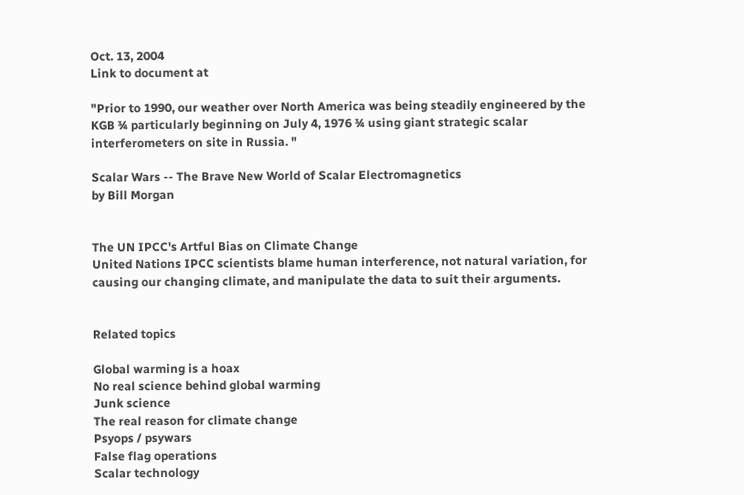Oct. 13, 2004
Link to document at

"Prior to 1990, our weather over North America was being steadily engineered by the KGB ¾ particularly beginning on July 4, 1976 ¾ using giant strategic scalar interferometers on site in Russia. "

Scalar Wars -- The Brave New World of Scalar Electromagnetics
by Bill Morgan


The UN IPCC's Artful Bias on Climate Change
United Nations IPCC scientists blame human interference, not natural variation, for causing our changing climate, and manipulate the data to suit their arguments.


Related topics

Global warming is a hoax
No real science behind global warming
Junk science
The real reason for climate change
Psyops / psywars
False flag operations
Scalar technology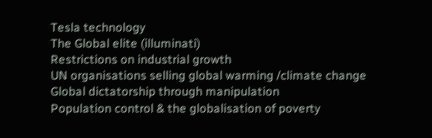Tesla technology
The Global elite (illuminati)
Restrictions on industrial growth
UN organisations selling global warming /climate change
Global dictatorship through manipulation
Population control & the globalisation of poverty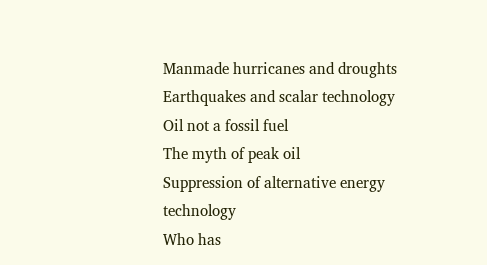Manmade hurricanes and droughts
Earthquakes and scalar technology
Oil not a fossil fuel
The myth of peak oil
Suppression of alternative energy technology
Who has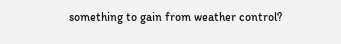something to gain from weather control?